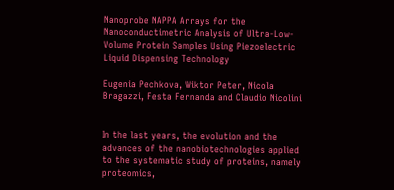Nanoprobe NAPPA Arrays for the Nanoconductimetric Analysis of Ultra-Low-Volume Protein Samples Using Piezoelectric Liquid Dispensing Technology

Eugenia Pechkova, Wiktor Peter, Nicola Bragazzi, Festa Fernanda and Claudio Nicolini


In the last years, the evolution and the advances of the nanobiotechnologies applied to the systematic study of proteins, namely proteomics,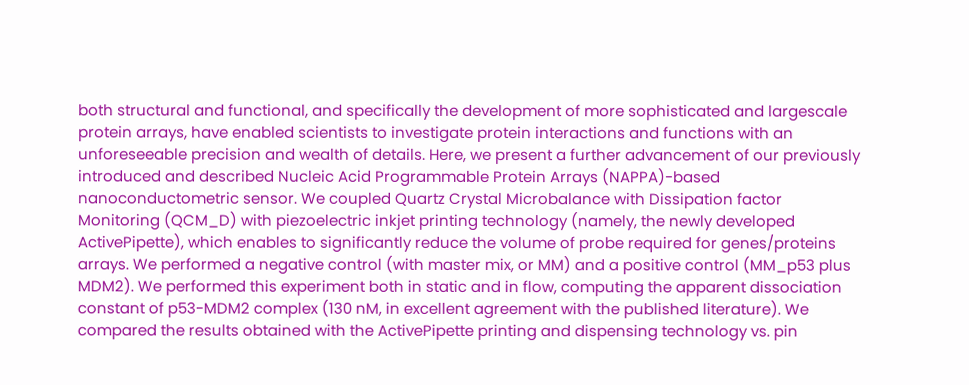both structural and functional, and specifically the development of more sophisticated and largescale protein arrays, have enabled scientists to investigate protein interactions and functions with an unforeseeable precision and wealth of details. Here, we present a further advancement of our previously introduced and described Nucleic Acid Programmable Protein Arrays (NAPPA)-based nanoconductometric sensor. We coupled Quartz Crystal Microbalance with Dissipation factor Monitoring (QCM_D) with piezoelectric inkjet printing technology (namely, the newly developed ActivePipette), which enables to significantly reduce the volume of probe required for genes/proteins arrays. We performed a negative control (with master mix, or MM) and a positive control (MM_p53 plus MDM2). We performed this experiment both in static and in flow, computing the apparent dissociation constant of p53-MDM2 complex (130 nM, in excellent agreement with the published literature). We compared the results obtained with the ActivePipette printing and dispensing technology vs. pin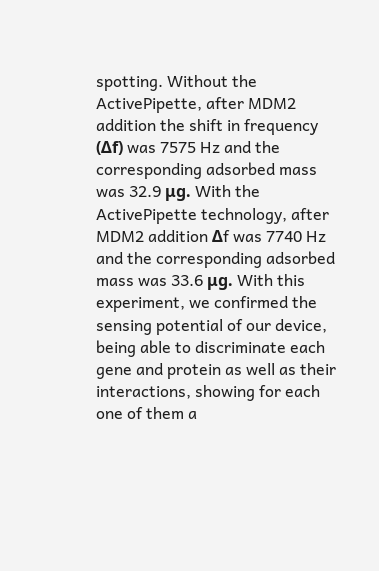spotting. Without the ActivePipette, after MDM2 addition the shift in frequency (Δf) was 7575 Hz and the corresponding adsorbed mass was 32.9 μg. With the ActivePipette technology, after MDM2 addition Δf was 7740 Hz and the corresponding adsorbed mass was 33.6 μg. With this experiment, we confirmed the sensing potential of our device, being able to discriminate each gene and protein as well as their interactions, showing for each one of them a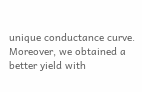unique conductance curve. Moreover, we obtained a better yield with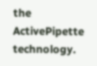the ActivePipette technology.